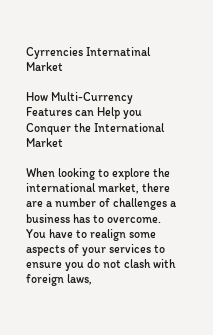Cyrrencies Internatinal Market

How Multi-Currency Features can Help you Conquer the International Market

When looking to explore the international market, there are a number of challenges a business has to overcome. You have to realign some aspects of your services to ensure you do not clash with foreign laws,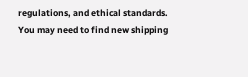regulations, and ethical standards. You may need to find new shipping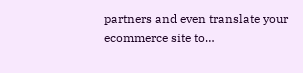partners and even translate your ecommerce site to…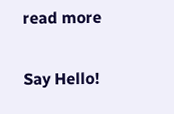read more

Say Hello!